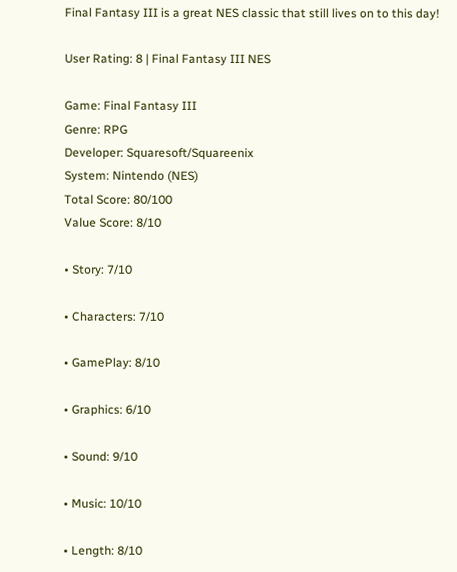Final Fantasy III is a great NES classic that still lives on to this day!

User Rating: 8 | Final Fantasy III NES

Game: Final Fantasy III
Genre: RPG
Developer: Squaresoft/Squareenix
System: Nintendo (NES)
Total Score: 80/100
Value Score: 8/10

• Story: 7/10

• Characters: 7/10

• GamePlay: 8/10

• Graphics: 6/10

• Sound: 9/10

• Music: 10/10

• Length: 8/10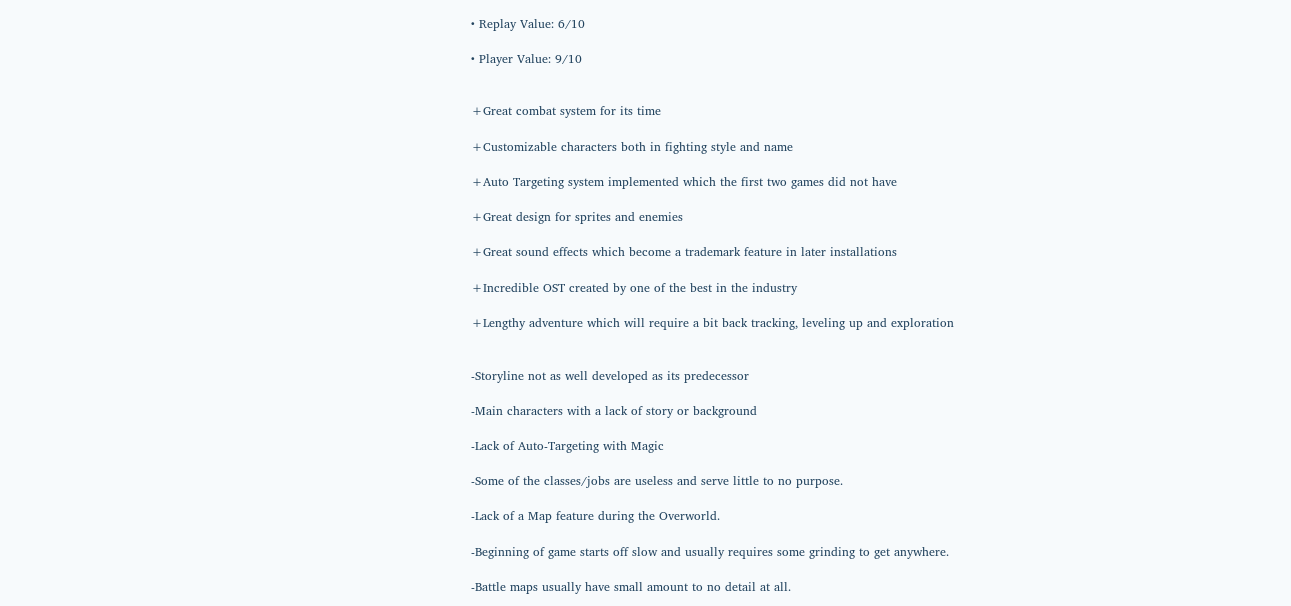• Replay Value: 6/10

• Player Value: 9/10


+Great combat system for its time

+Customizable characters both in fighting style and name

+Auto Targeting system implemented which the first two games did not have

+Great design for sprites and enemies

+Great sound effects which become a trademark feature in later installations

+Incredible OST created by one of the best in the industry

+Lengthy adventure which will require a bit back tracking, leveling up and exploration


-Storyline not as well developed as its predecessor

-Main characters with a lack of story or background

-Lack of Auto-Targeting with Magic

-Some of the classes/jobs are useless and serve little to no purpose.

-Lack of a Map feature during the Overworld.

-Beginning of game starts off slow and usually requires some grinding to get anywhere.

-Battle maps usually have small amount to no detail at all.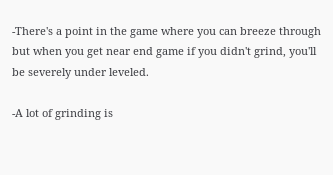-There's a point in the game where you can breeze through but when you get near end game if you didn't grind, you'll be severely under leveled.

-A lot of grinding is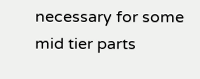necessary for some mid tier parts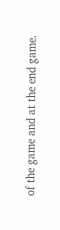of the game and at the end game.